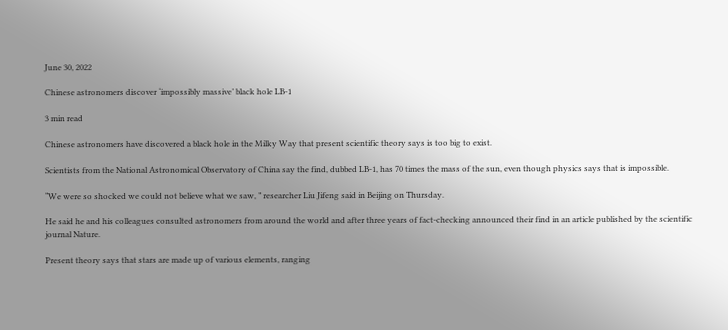June 30, 2022

Chinese astronomers discover ‘impossibly massive’ black hole LB-1

3 min read

Chinese astronomers have discovered a black hole in the Milky Way that present scientific theory says is too big to exist.

Scientists from the National Astronomical Observatory of China say the find, dubbed LB-1, has 70 times the mass of the sun, even though physics says that is impossible.

“We were so shocked we could not believe what we saw, ” researcher Liu Jifeng said in Beijing on Thursday.

He said he and his colleagues consulted astronomers from around the world and after three years of fact-checking announced their find in an article published by the scientific journal Nature.

Present theory says that stars are made up of various elements, ranging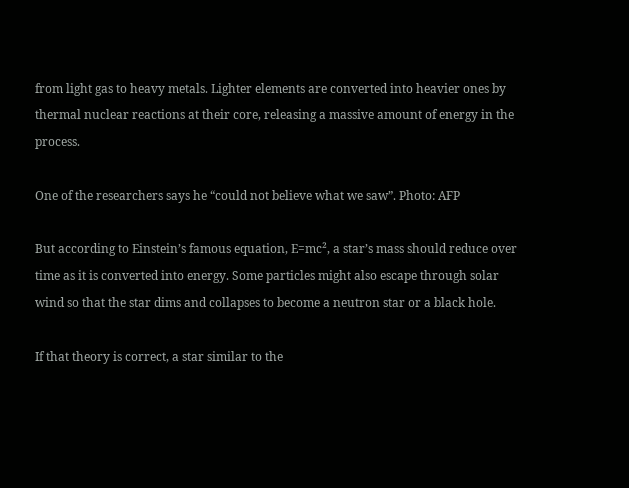from light gas to heavy metals. Lighter elements are converted into heavier ones by thermal nuclear reactions at their core, releasing a massive amount of energy in the process.

One of the researchers says he “could not believe what we saw”. Photo: AFP

But according to Einstein’s famous equation, E=mc², a star’s mass should reduce over time as it is converted into energy. Some particles might also escape through solar wind so that the star dims and collapses to become a neutron star or a black hole.

If that theory is correct, a star similar to the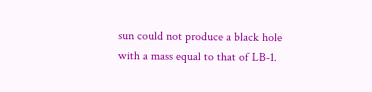sun could not produce a black hole with a mass equal to that of LB-1.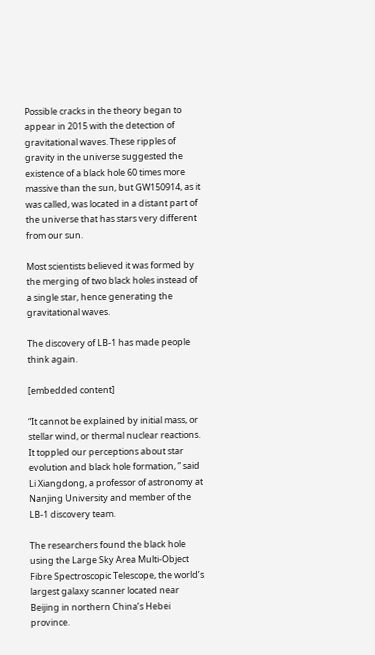Possible cracks in the theory began to appear in 2015 with the detection of gravitational waves. These ripples of gravity in the universe suggested the existence of a black hole 60 times more massive than the sun, but GW150914, as it was called, was located in a distant part of the universe that has stars very different from our sun.

Most scientists believed it was formed by the merging of two black holes instead of a single star, hence generating the gravitational waves.

The discovery of LB-1 has made people think again.

[embedded content]

“It cannot be explained by initial mass, or stellar wind, or thermal nuclear reactions. It toppled our perceptions about star evolution and black hole formation, ” said Li Xiangdong, a professor of astronomy at Nanjing University and member of the LB-1 discovery team.

The researchers found the black hole using the Large Sky Area Multi-Object Fibre Spectroscopic Telescope, the world’s largest galaxy scanner located near Beijing in northern China’s Hebei province.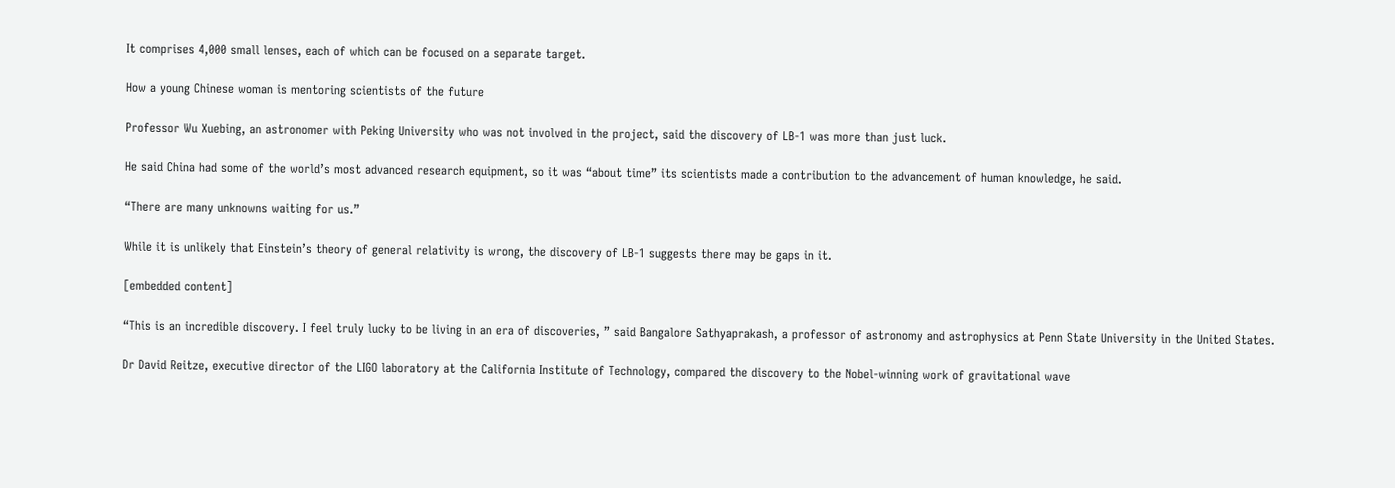It comprises 4,000 small lenses, each of which can be focused on a separate target.

How a young Chinese woman is mentoring scientists of the future

Professor Wu Xuebing, an astronomer with Peking University who was not involved in the project, said the discovery of LB-1 was more than just luck.

He said China had some of the world’s most advanced research equipment, so it was “about time” its scientists made a contribution to the advancement of human knowledge, he said.

“There are many unknowns waiting for us.”

While it is unlikely that Einstein’s theory of general relativity is wrong, the discovery of LB-1 suggests there may be gaps in it.

[embedded content]

“This is an incredible discovery. I feel truly lucky to be living in an era of discoveries, ” said Bangalore Sathyaprakash, a professor of astronomy and astrophysics at Penn State University in the United States.

Dr David Reitze, executive director of the LIGO laboratory at the California Institute of Technology, compared the discovery to the Nobel-winning work of gravitational wave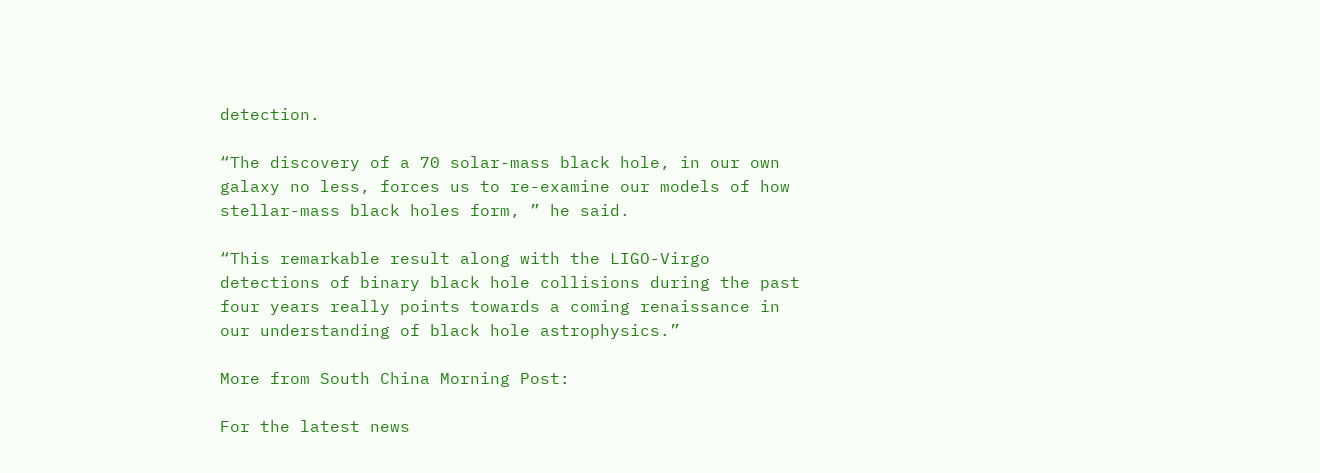detection.

“The discovery of a 70 solar-mass black hole, in our own galaxy no less, forces us to re-examine our models of how stellar-mass black holes form, ” he said.

“This remarkable result along with the LIGO-Virgo detections of binary black hole collisions during the past four years really points towards a coming renaissance in our understanding of black hole astrophysics.”

More from South China Morning Post:

For the latest news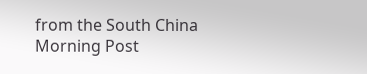from the South China Morning Post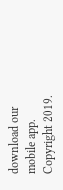download our mobile app. Copyright 2019.